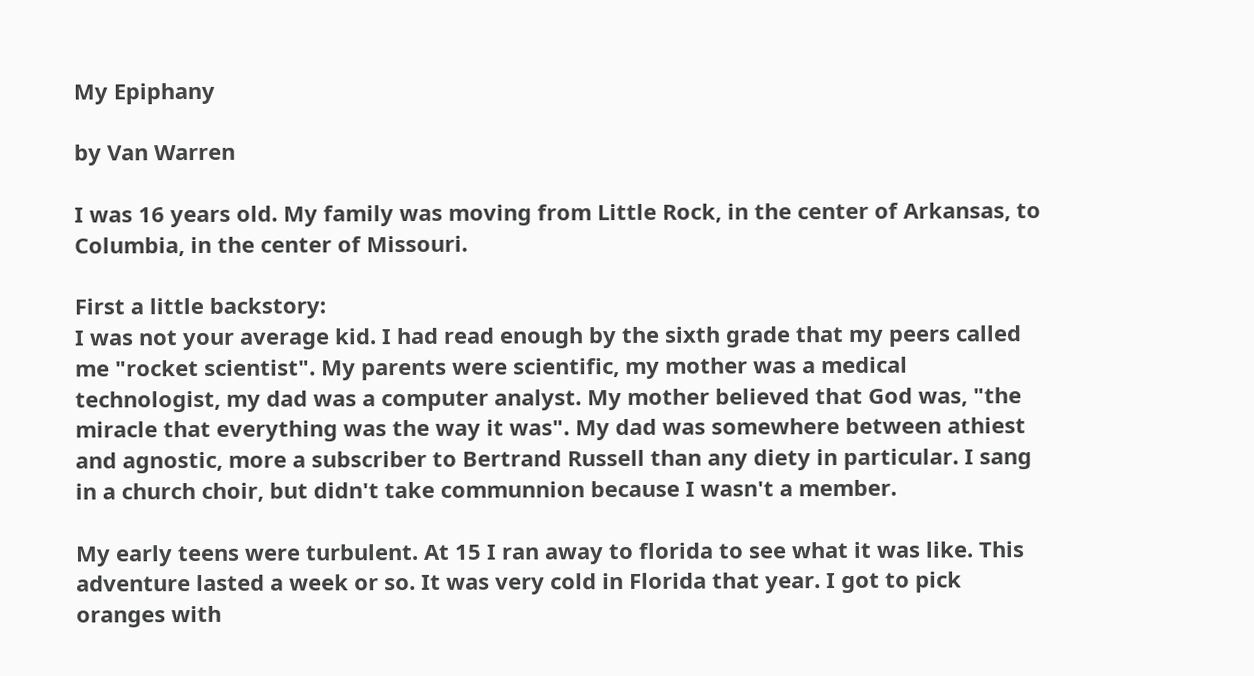My Epiphany

by Van Warren

I was 16 years old. My family was moving from Little Rock, in the center of Arkansas, to Columbia, in the center of Missouri.

First a little backstory:
I was not your average kid. I had read enough by the sixth grade that my peers called me "rocket scientist". My parents were scientific, my mother was a medical technologist, my dad was a computer analyst. My mother believed that God was, "the miracle that everything was the way it was". My dad was somewhere between athiest and agnostic, more a subscriber to Bertrand Russell than any diety in particular. I sang in a church choir, but didn't take communnion because I wasn't a member.

My early teens were turbulent. At 15 I ran away to florida to see what it was like. This adventure lasted a week or so. It was very cold in Florida that year. I got to pick oranges with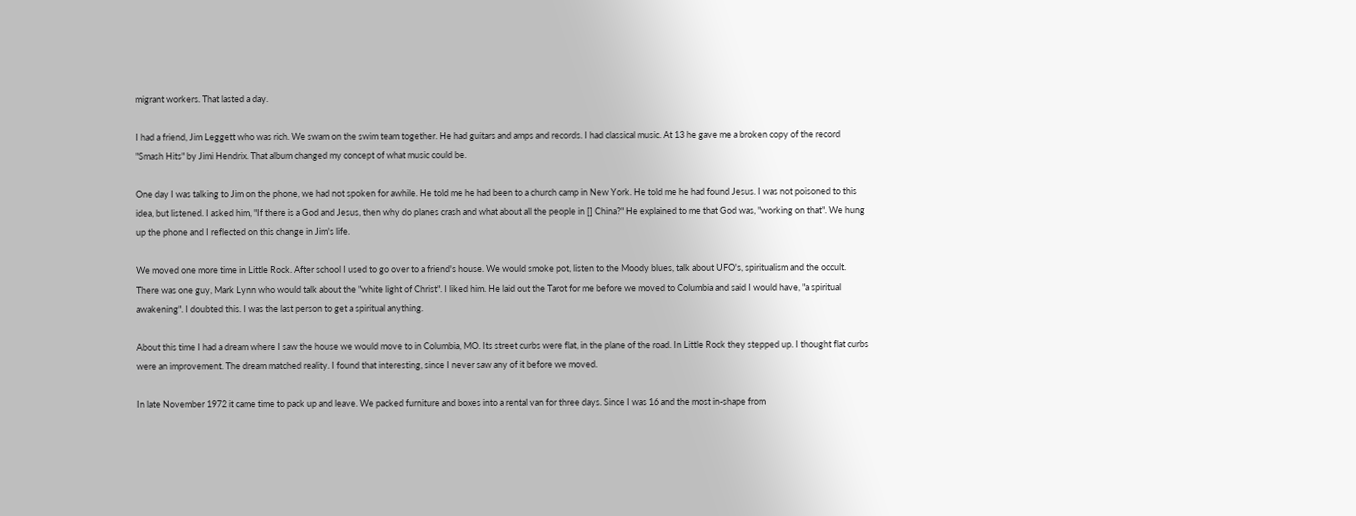migrant workers. That lasted a day.

I had a friend, Jim Leggett who was rich. We swam on the swim team together. He had guitars and amps and records. I had classical music. At 13 he gave me a broken copy of the record "Smash Hits" by Jimi Hendrix. That album changed my concept of what music could be.

One day I was talking to Jim on the phone, we had not spoken for awhile. He told me he had been to a church camp in New York. He told me he had found Jesus. I was not poisoned to this idea, but listened. I asked him, "If there is a God and Jesus, then why do planes crash and what about all the people in [] China?" He explained to me that God was, "working on that". We hung up the phone and I reflected on this change in Jim's life.

We moved one more time in Little Rock. After school I used to go over to a friend's house. We would smoke pot, listen to the Moody blues, talk about UFO's, spiritualism and the occult. There was one guy, Mark Lynn who would talk about the "white light of Christ". I liked him. He laid out the Tarot for me before we moved to Columbia and said I would have, "a spiritual awakening". I doubted this. I was the last person to get a spiritual anything.

About this time I had a dream where I saw the house we would move to in Columbia, MO. Its street curbs were flat, in the plane of the road. In Little Rock they stepped up. I thought flat curbs were an improvement. The dream matched reality. I found that interesting, since I never saw any of it before we moved.

In late November 1972 it came time to pack up and leave. We packed furniture and boxes into a rental van for three days. Since I was 16 and the most in-shape from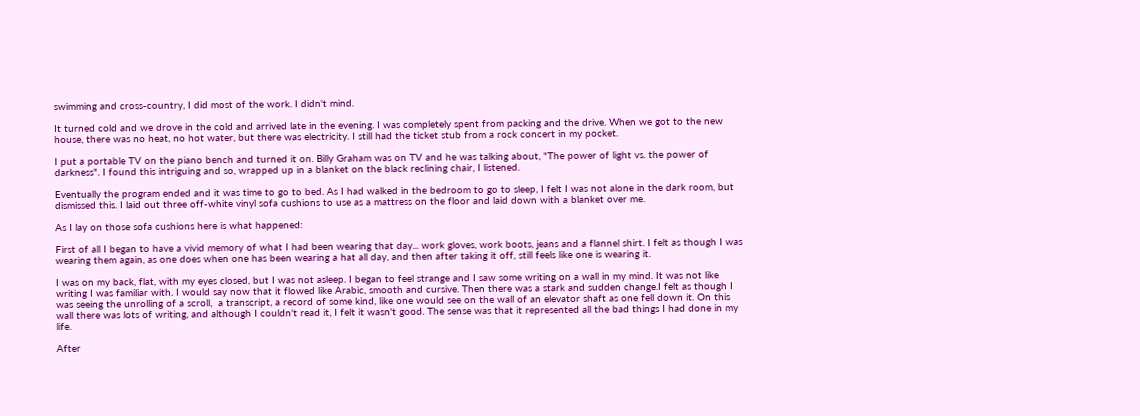swimming and cross-country, I did most of the work. I didn't mind.

It turned cold and we drove in the cold and arrived late in the evening. I was completely spent from packing and the drive. When we got to the new house, there was no heat, no hot water, but there was electricity. I still had the ticket stub from a rock concert in my pocket.

I put a portable TV on the piano bench and turned it on. Billy Graham was on TV and he was talking about, "The power of light vs. the power of darkness". I found this intriguing and so, wrapped up in a blanket on the black reclining chair, I listened.

Eventually the program ended and it was time to go to bed. As I had walked in the bedroom to go to sleep, I felt I was not alone in the dark room, but dismissed this. I laid out three off-white vinyl sofa cushions to use as a mattress on the floor and laid down with a blanket over me.

As I lay on those sofa cushions here is what happened:

First of all I began to have a vivid memory of what I had been wearing that day... work gloves, work boots, jeans and a flannel shirt. I felt as though I was wearing them again, as one does when one has been wearing a hat all day, and then after taking it off, still feels like one is wearing it.

I was on my back, flat, with my eyes closed, but I was not asleep. I began to feel strange and I saw some writing on a wall in my mind. It was not like writing I was familiar with. I would say now that it flowed like Arabic, smooth and cursive. Then there was a stark and sudden change.I felt as though I was seeing the unrolling of a scroll,  a transcript, a record of some kind, like one would see on the wall of an elevator shaft as one fell down it. On this wall there was lots of writing, and although I couldn't read it, I felt it wasn't good. The sense was that it represented all the bad things I had done in my life.

After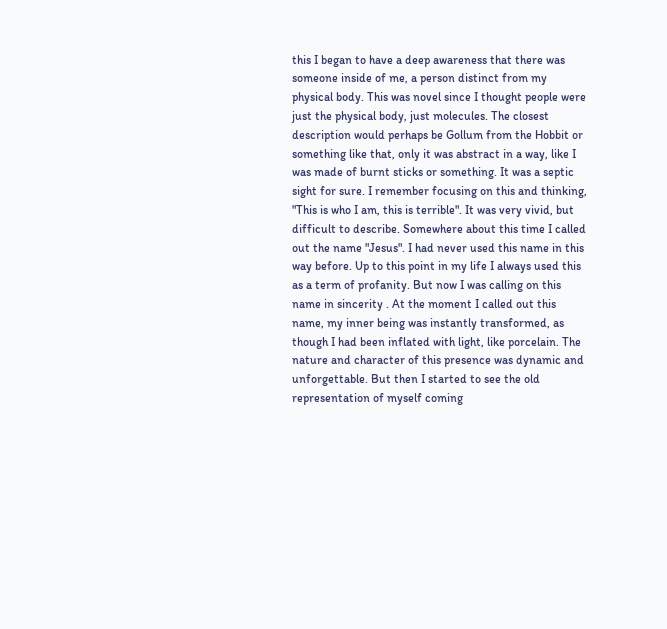this I began to have a deep awareness that there was someone inside of me, a person distinct from my physical body. This was novel since I thought people were just the physical body, just molecules. The closest description would perhaps be Gollum from the Hobbit or something like that, only it was abstract in a way, like I was made of burnt sticks or something. It was a septic sight for sure. I remember focusing on this and thinking, "This is who I am, this is terrible". It was very vivid, but difficult to describe. Somewhere about this time I called out the name "Jesus". I had never used this name in this way before. Up to this point in my life I always used this as a term of profanity. But now I was calling on this name in sincerity . At the moment I called out this name, my inner being was instantly transformed, as though I had been inflated with light, like porcelain. The nature and character of this presence was dynamic and unforgettable. But then I started to see the old representation of myself coming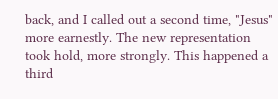back, and I called out a second time, "Jesus" more earnestly. The new representation took hold, more strongly. This happened a third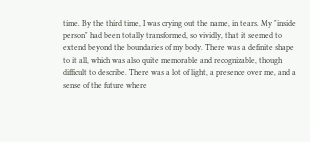time. By the third time, I was crying out the name, in tears. My "inside person" had been totally transformed, so vividly, that it seemed to extend beyond the boundaries of my body. There was a definite shape to it all, which was also quite memorable and recognizable, though difficult to describe. There was a lot of light, a presence over me, and a sense of the future where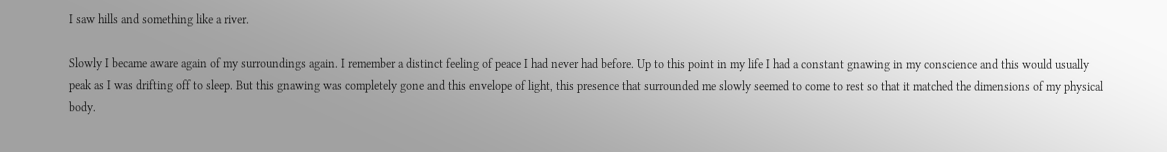I saw hills and something like a river.

Slowly I became aware again of my surroundings again. I remember a distinct feeling of peace I had never had before. Up to this point in my life I had a constant gnawing in my conscience and this would usually peak as I was drifting off to sleep. But this gnawing was completely gone and this envelope of light, this presence that surrounded me slowly seemed to come to rest so that it matched the dimensions of my physical body.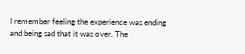I remember feeling the experience was ending and being sad that it was over. The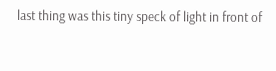last thing was this tiny speck of light in front of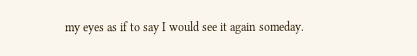my eyes as if to say I would see it again someday.